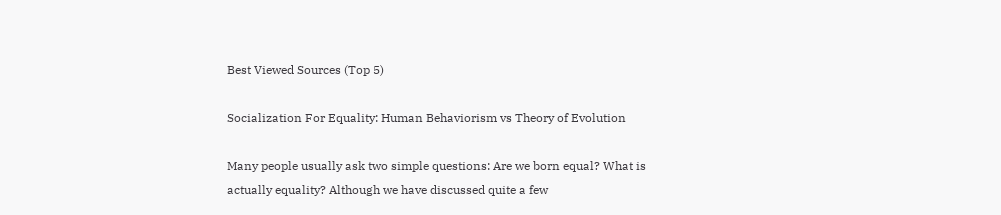Best Viewed Sources (Top 5)

Socialization For Equality: Human Behaviorism vs Theory of Evolution

Many people usually ask two simple questions: Are we born equal? What is actually equality? Although we have discussed quite a few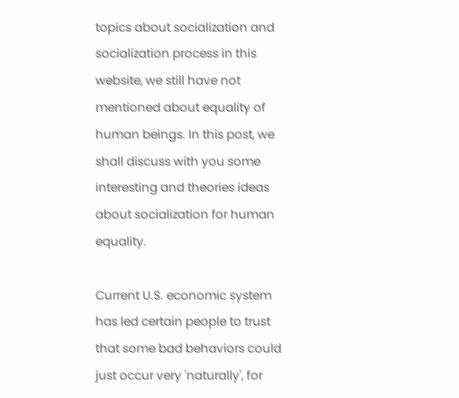topics about socialization and socialization process in this website, we still have not mentioned about equality of human beings. In this post, we shall discuss with you some interesting and theories ideas about socialization for human equality.

Current U.S. economic system has led certain people to trust that some bad behaviors could just occur very 'naturally', for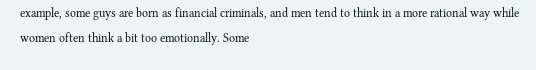example, some guys are born as financial criminals, and men tend to think in a more rational way while women often think a bit too emotionally. Some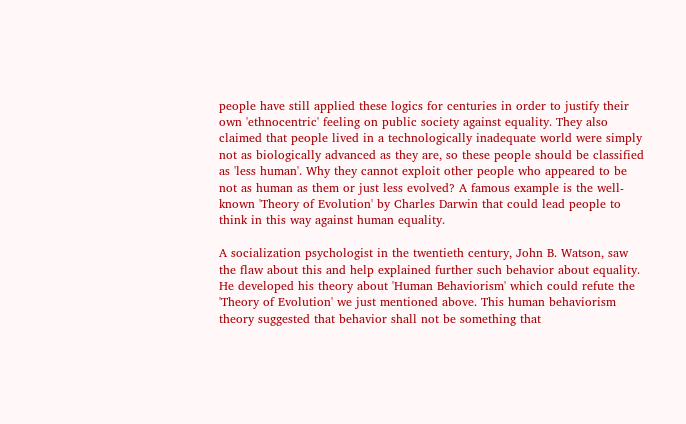people have still applied these logics for centuries in order to justify their own 'ethnocentric' feeling on public society against equality. They also claimed that people lived in a technologically inadequate world were simply not as biologically advanced as they are, so these people should be classified as 'less human'. Why they cannot exploit other people who appeared to be not as human as them or just less evolved? A famous example is the well-known 'Theory of Evolution' by Charles Darwin that could lead people to think in this way against human equality.

A socialization psychologist in the twentieth century, John B. Watson, saw the flaw about this and help explained further such behavior about equality. He developed his theory about 'Human Behaviorism' which could refute the 'Theory of Evolution' we just mentioned above. This human behaviorism theory suggested that behavior shall not be something that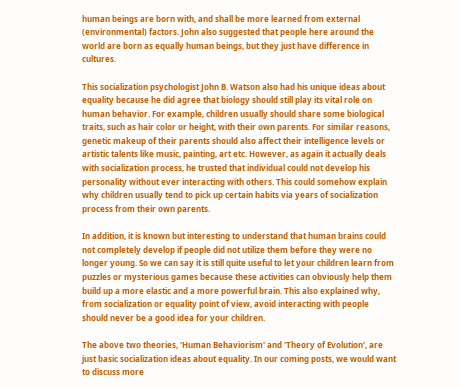human beings are born with, and shall be more learned from external (environmental) factors. John also suggested that people here around the world are born as equally human beings, but they just have difference in cultures.

This socialization psychologist John B. Watson also had his unique ideas about equality because he did agree that biology should still play its vital role on human behavior. For example, children usually should share some biological traits, such as hair color or height, with their own parents. For similar reasons, genetic makeup of their parents should also affect their intelligence levels or artistic talents like music, painting, art etc. However, as again it actually deals with socialization process, he trusted that individual could not develop his personality without ever interacting with others. This could somehow explain why children usually tend to pick up certain habits via years of socialization process from their own parents.

In addition, it is known but interesting to understand that human brains could not completely develop if people did not utilize them before they were no longer young. So we can say it is still quite useful to let your children learn from puzzles or mysterious games because these activities can obviously help them build up a more elastic and a more powerful brain. This also explained why, from socialization or equality point of view, avoid interacting with people should never be a good idea for your children.

The above two theories, 'Human Behaviorism' and 'Theory of Evolution', are just basic socialization ideas about equality. In our coming posts, we would want to discuss more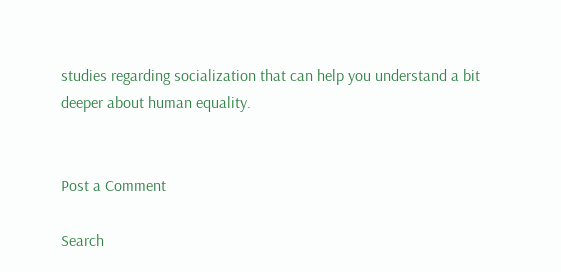studies regarding socialization that can help you understand a bit deeper about human equality.


Post a Comment

Search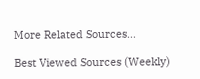More Related Sources...

Best Viewed Sources (Weekly)